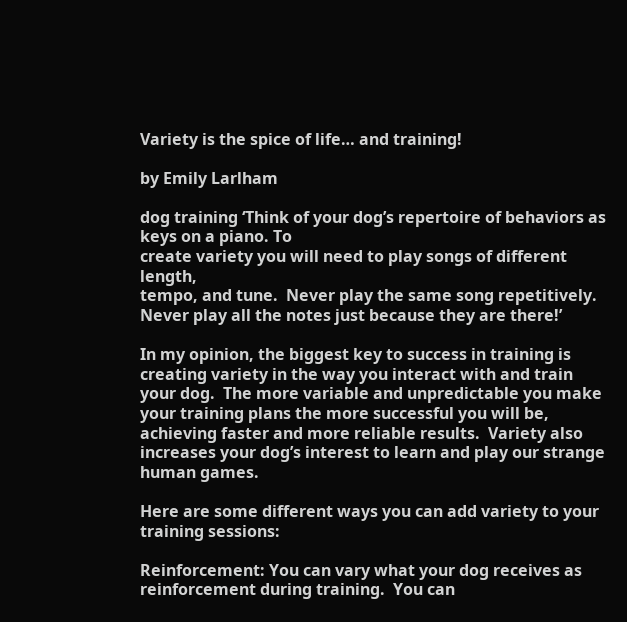Variety is the spice of life… and training!

by Emily Larlham

dog training ‘Think of your dog’s repertoire of behaviors as keys on a piano. To
create variety you will need to play songs of different length,
tempo, and tune.  Never play the same song repetitively. Never play all the notes just because they are there!’

In my opinion, the biggest key to success in training is creating variety in the way you interact with and train your dog.  The more variable and unpredictable you make your training plans the more successful you will be, achieving faster and more reliable results.  Variety also increases your dog’s interest to learn and play our strange human games.

Here are some different ways you can add variety to your training sessions:

Reinforcement: You can vary what your dog receives as reinforcement during training.  You can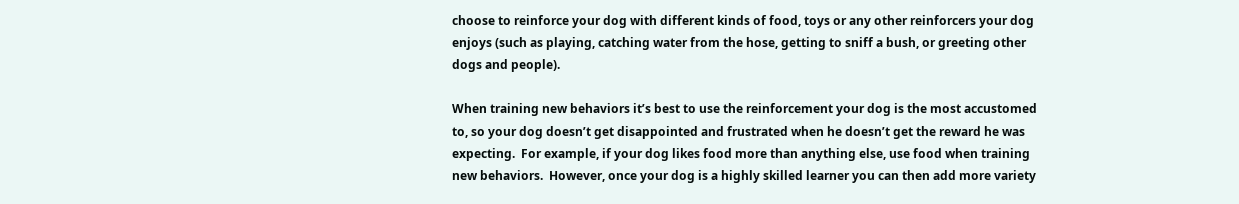choose to reinforce your dog with different kinds of food, toys or any other reinforcers your dog enjoys (such as playing, catching water from the hose, getting to sniff a bush, or greeting other dogs and people).

When training new behaviors it’s best to use the reinforcement your dog is the most accustomed to, so your dog doesn’t get disappointed and frustrated when he doesn’t get the reward he was expecting.  For example, if your dog likes food more than anything else, use food when training new behaviors.  However, once your dog is a highly skilled learner you can then add more variety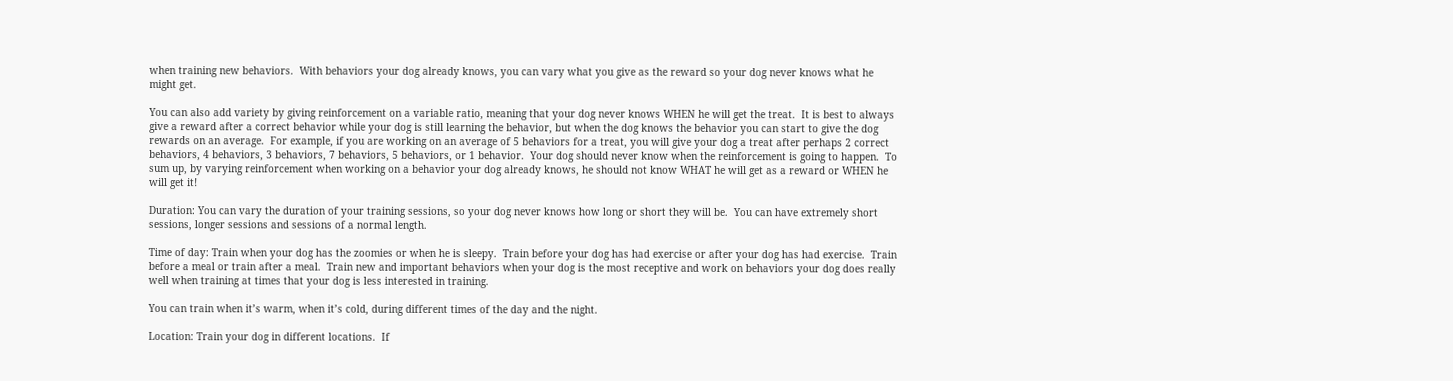when training new behaviors.  With behaviors your dog already knows, you can vary what you give as the reward so your dog never knows what he might get.

You can also add variety by giving reinforcement on a variable ratio, meaning that your dog never knows WHEN he will get the treat.  It is best to always give a reward after a correct behavior while your dog is still learning the behavior, but when the dog knows the behavior you can start to give the dog rewards on an average.  For example, if you are working on an average of 5 behaviors for a treat, you will give your dog a treat after perhaps 2 correct behaviors, 4 behaviors, 3 behaviors, 7 behaviors, 5 behaviors, or 1 behavior.  Your dog should never know when the reinforcement is going to happen.  To sum up, by varying reinforcement when working on a behavior your dog already knows, he should not know WHAT he will get as a reward or WHEN he will get it!

Duration: You can vary the duration of your training sessions, so your dog never knows how long or short they will be.  You can have extremely short sessions, longer sessions and sessions of a normal length.

Time of day: Train when your dog has the zoomies or when he is sleepy.  Train before your dog has had exercise or after your dog has had exercise.  Train before a meal or train after a meal.  Train new and important behaviors when your dog is the most receptive and work on behaviors your dog does really well when training at times that your dog is less interested in training.

You can train when it’s warm, when it’s cold, during different times of the day and the night.

Location: Train your dog in different locations.  If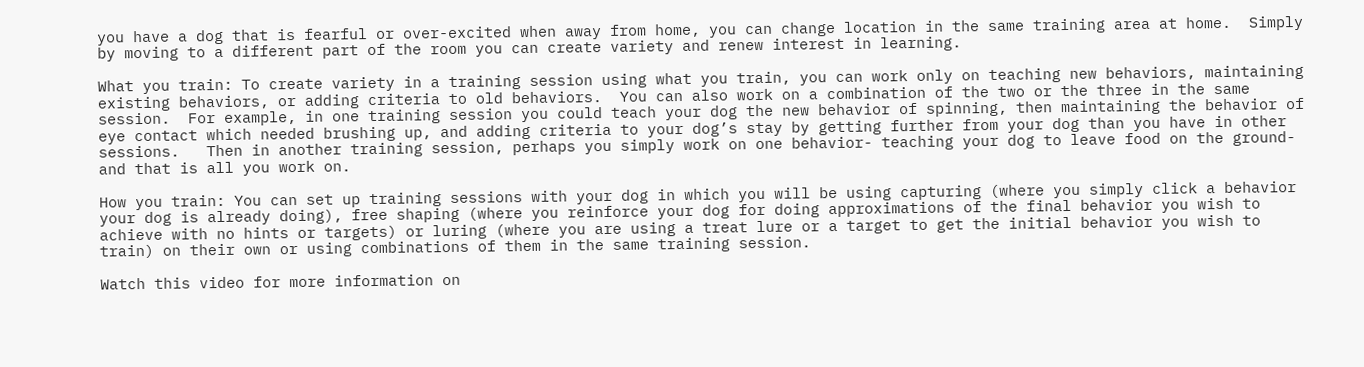you have a dog that is fearful or over-excited when away from home, you can change location in the same training area at home.  Simply by moving to a different part of the room you can create variety and renew interest in learning.

What you train: To create variety in a training session using what you train, you can work only on teaching new behaviors, maintaining existing behaviors, or adding criteria to old behaviors.  You can also work on a combination of the two or the three in the same session.  For example, in one training session you could teach your dog the new behavior of spinning, then maintaining the behavior of eye contact which needed brushing up, and adding criteria to your dog’s stay by getting further from your dog than you have in other sessions.   Then in another training session, perhaps you simply work on one behavior- teaching your dog to leave food on the ground- and that is all you work on.

How you train: You can set up training sessions with your dog in which you will be using capturing (where you simply click a behavior your dog is already doing), free shaping (where you reinforce your dog for doing approximations of the final behavior you wish to achieve with no hints or targets) or luring (where you are using a treat lure or a target to get the initial behavior you wish to train) on their own or using combinations of them in the same training session.

Watch this video for more information on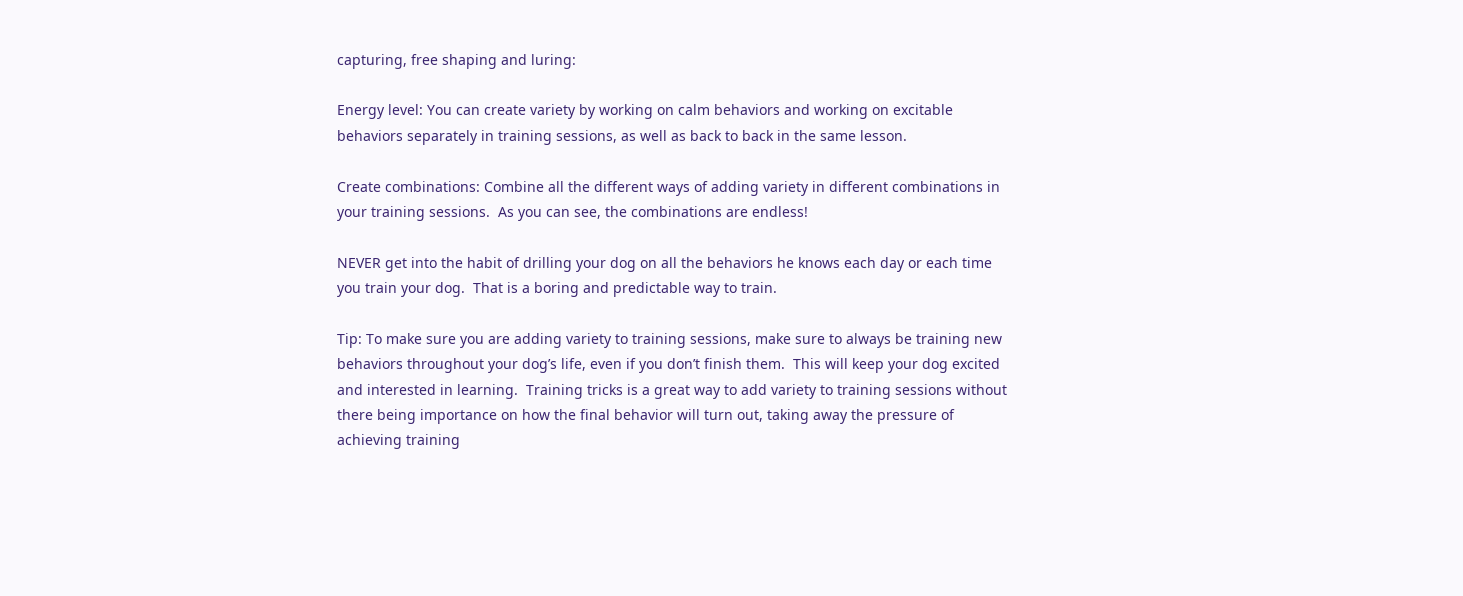capturing, free shaping and luring:

Energy level: You can create variety by working on calm behaviors and working on excitable behaviors separately in training sessions, as well as back to back in the same lesson.

Create combinations: Combine all the different ways of adding variety in different combinations in your training sessions.  As you can see, the combinations are endless!

NEVER get into the habit of drilling your dog on all the behaviors he knows each day or each time you train your dog.  That is a boring and predictable way to train.

Tip: To make sure you are adding variety to training sessions, make sure to always be training new behaviors throughout your dog’s life, even if you don’t finish them.  This will keep your dog excited and interested in learning.  Training tricks is a great way to add variety to training sessions without there being importance on how the final behavior will turn out, taking away the pressure of achieving training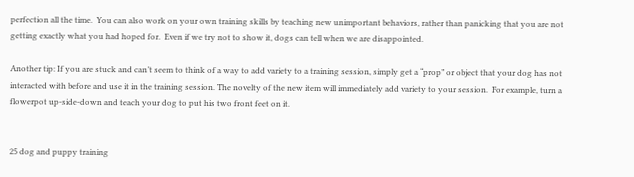perfection all the time.  You can also work on your own training skills by teaching new unimportant behaviors, rather than panicking that you are not getting exactly what you had hoped for.  Even if we try not to show it, dogs can tell when we are disappointed.

Another tip: If you are stuck and can’t seem to think of a way to add variety to a training session, simply get a “prop” or object that your dog has not interacted with before and use it in the training session. The novelty of the new item will immediately add variety to your session.  For example, turn a flowerpot up-side-down and teach your dog to put his two front feet on it.


25 dog and puppy training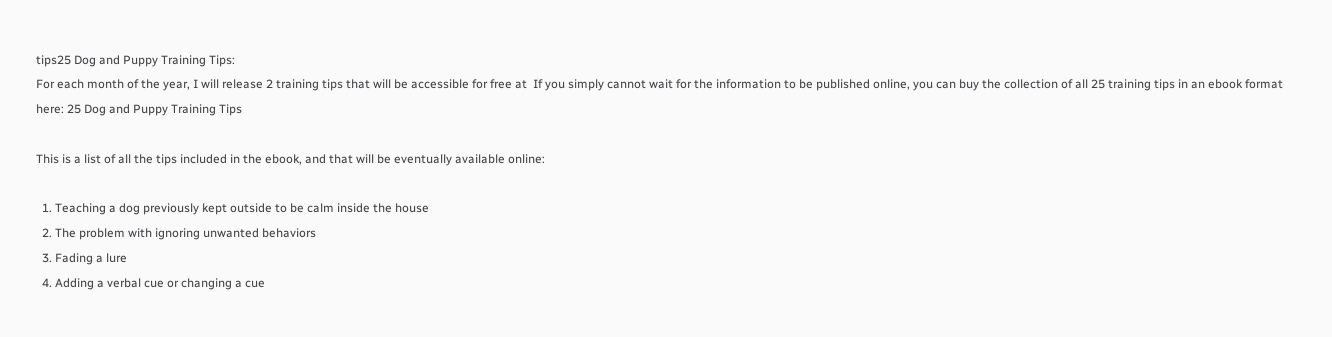tips25 Dog and Puppy Training Tips:
For each month of the year, I will release 2 training tips that will be accessible for free at  If you simply cannot wait for the information to be published online, you can buy the collection of all 25 training tips in an ebook format here: 25 Dog and Puppy Training Tips

This is a list of all the tips included in the ebook, and that will be eventually available online:

  1. Teaching a dog previously kept outside to be calm inside the house
  2. The problem with ignoring unwanted behaviors
  3. Fading a lure
  4. Adding a verbal cue or changing a cue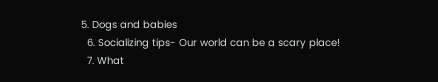5. Dogs and babies
  6. Socializing tips- Our world can be a scary place!
  7. What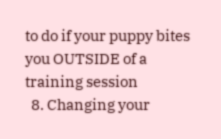to do if your puppy bites you OUTSIDE of a training session
  8. Changing your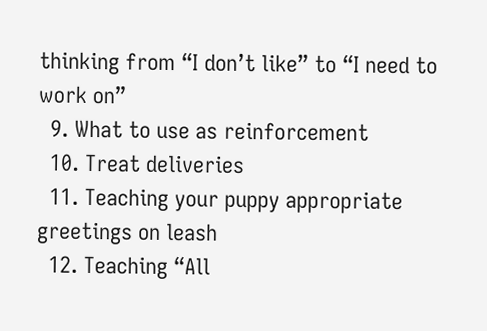thinking from “I don’t like” to “I need to work on”
  9. What to use as reinforcement
  10. Treat deliveries
  11. Teaching your puppy appropriate greetings on leash
  12. Teaching “All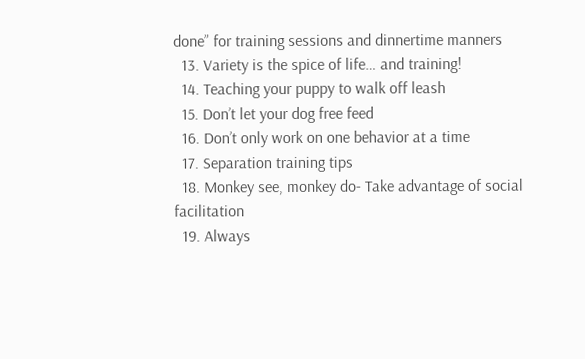done” for training sessions and dinnertime manners
  13. Variety is the spice of life… and training!
  14. Teaching your puppy to walk off leash
  15. Don’t let your dog free feed
  16. Don’t only work on one behavior at a time
  17. Separation training tips
  18. Monkey see, monkey do- Take advantage of social facilitation
  19. Always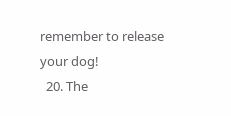remember to release your dog!
  20. The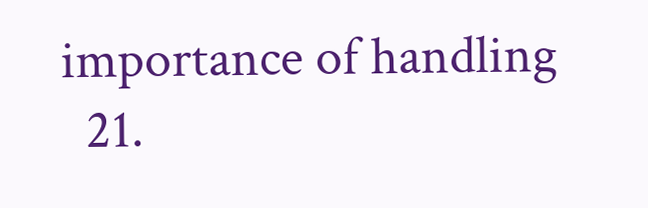importance of handling
  21.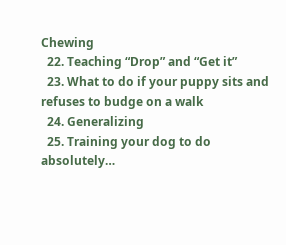Chewing
  22. Teaching “Drop” and “Get it”
  23. What to do if your puppy sits and refuses to budge on a walk
  24. Generalizing
  25. Training your dog to do absolutely…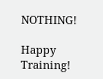NOTHING!

Happy Training!